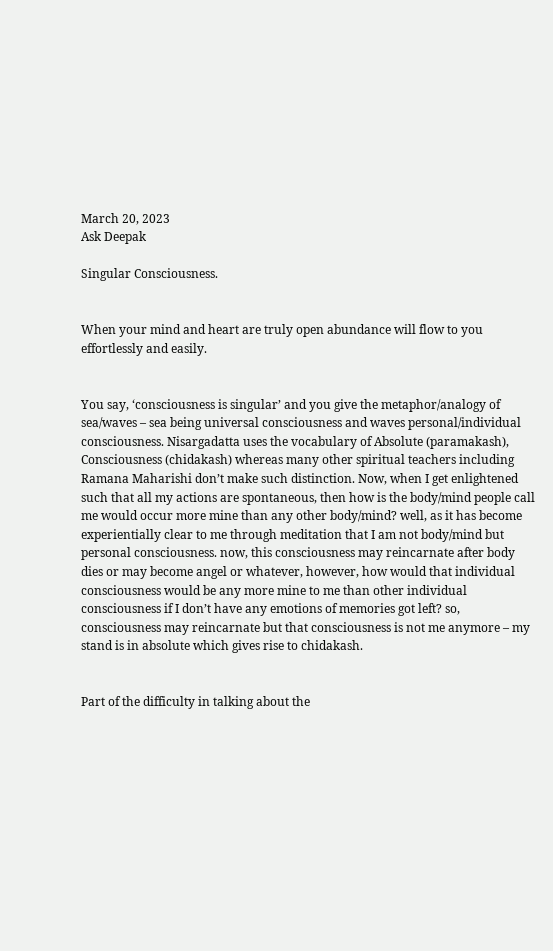March 20, 2023
Ask Deepak

Singular Consciousness.


When your mind and heart are truly open abundance will flow to you effortlessly and easily.


You say, ‘consciousness is singular’ and you give the metaphor/analogy of sea/waves – sea being universal consciousness and waves personal/individual consciousness. Nisargadatta uses the vocabulary of Absolute (paramakash), Consciousness (chidakash) whereas many other spiritual teachers including Ramana Maharishi don’t make such distinction. Now, when I get enlightened such that all my actions are spontaneous, then how is the body/mind people call me would occur more mine than any other body/mind? well, as it has become experientially clear to me through meditation that I am not body/mind but personal consciousness. now, this consciousness may reincarnate after body dies or may become angel or whatever, however, how would that individual consciousness would be any more mine to me than other individual consciousness if I don’t have any emotions of memories got left? so, consciousness may reincarnate but that consciousness is not me anymore – my stand is in absolute which gives rise to chidakash.


Part of the difficulty in talking about the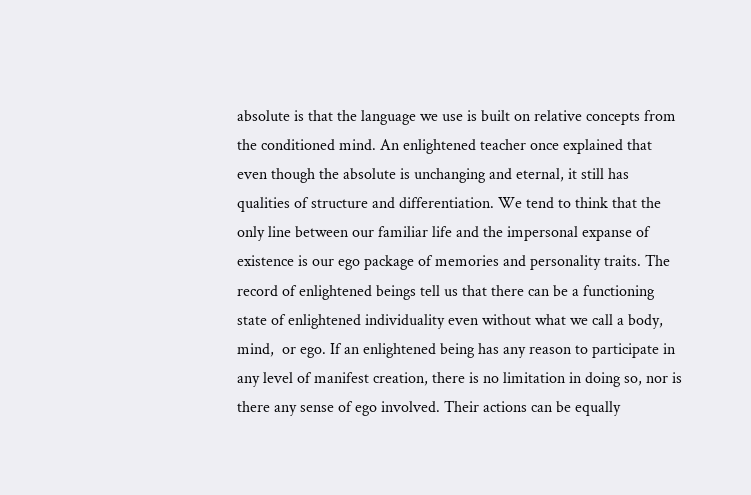absolute is that the language we use is built on relative concepts from the conditioned mind. An enlightened teacher once explained that even though the absolute is unchanging and eternal, it still has qualities of structure and differentiation. We tend to think that the only line between our familiar life and the impersonal expanse of existence is our ego package of memories and personality traits. The record of enlightened beings tell us that there can be a functioning state of enlightened individuality even without what we call a body, mind,  or ego. If an enlightened being has any reason to participate in any level of manifest creation, there is no limitation in doing so, nor is there any sense of ego involved. Their actions can be equally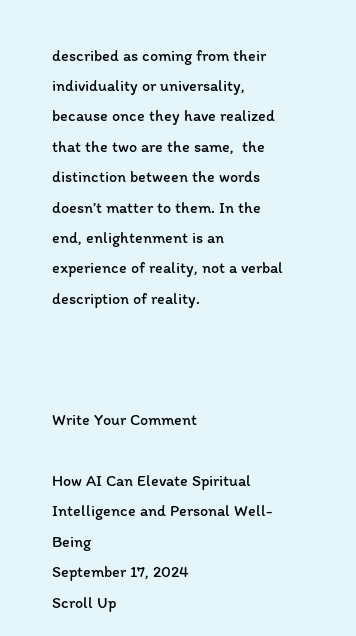described as coming from their individuality or universality, because once they have realized that the two are the same,  the distinction between the words doesn’t matter to them. In the end, enlightenment is an experience of reality, not a verbal description of reality.



Write Your Comment

How AI Can Elevate Spiritual Intelligence and Personal Well-Being
September 17, 2024
Scroll Up